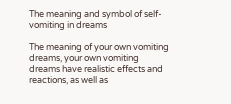The meaning and symbol of self-vomiting in dreams

The meaning of your own vomiting dreams, your own vomiting dreams have realistic effects and reactions, as well as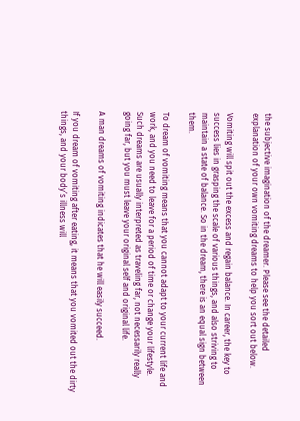the subjective imagination of the dreamer. Please see the detailed explanation of your own vomiting dreams to help you sort out below.

Vomiting will spit out the excess and regain balance. In career, the key to success lies in grasping the scale of various things, and also striving to maintain a state of balance. So in the dream, there is an equal sign between them.

To dream of vomiting means that you cannot adapt to your current life and work, and you need to leave for a period of time or change your lifestyle. Such dreams are usually interpreted as traveling far, not necessarily really going far, but you must leave your original self and original life.

A man dreams of vomiting indicates that he will easily succeed.

If you dream of vomiting after eating, it means that you vomited out the dirty things, and your body’s illness will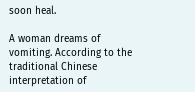soon heal.

A woman dreams of vomiting. According to the traditional Chinese interpretation of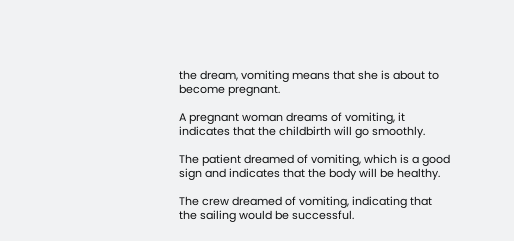the dream, vomiting means that she is about to become pregnant.

A pregnant woman dreams of vomiting, it indicates that the childbirth will go smoothly.

The patient dreamed of vomiting, which is a good sign and indicates that the body will be healthy.

The crew dreamed of vomiting, indicating that the sailing would be successful.